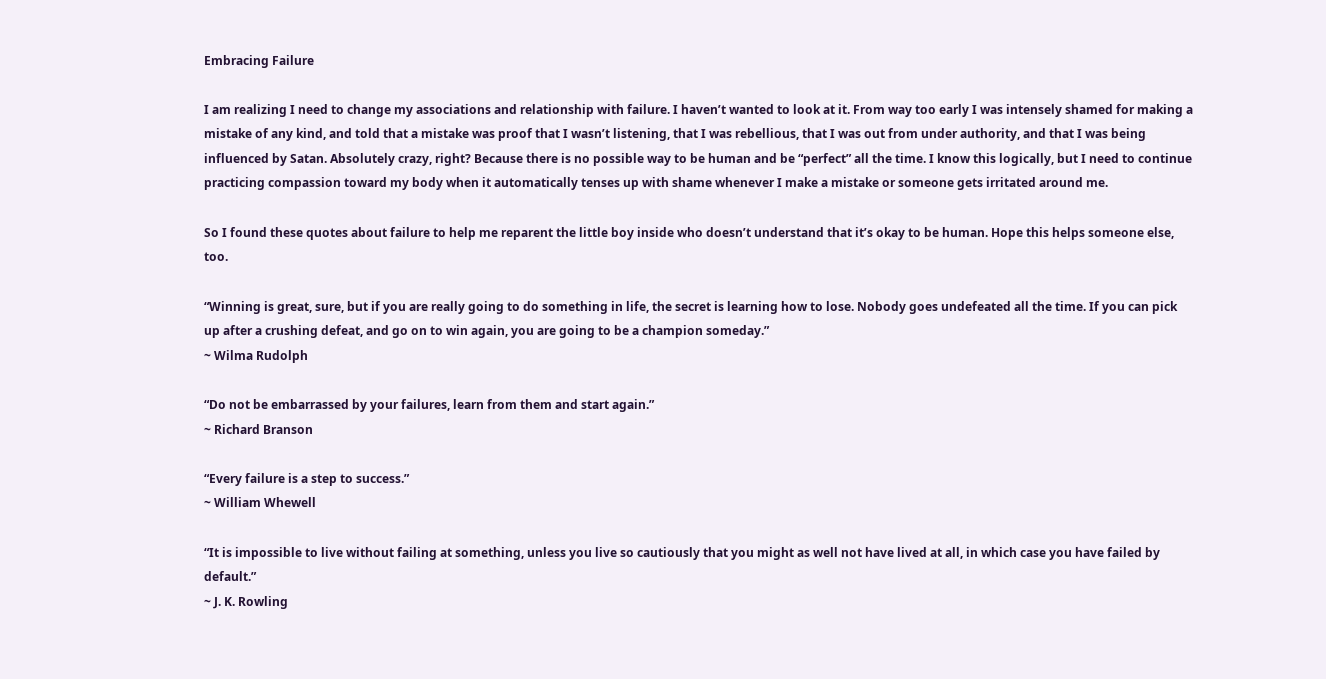Embracing Failure

I am realizing I need to change my associations and relationship with failure. I haven’t wanted to look at it. From way too early I was intensely shamed for making a mistake of any kind, and told that a mistake was proof that I wasn’t listening, that I was rebellious, that I was out from under authority, and that I was being influenced by Satan. Absolutely crazy, right? Because there is no possible way to be human and be “perfect” all the time. I know this logically, but I need to continue practicing compassion toward my body when it automatically tenses up with shame whenever I make a mistake or someone gets irritated around me.

So I found these quotes about failure to help me reparent the little boy inside who doesn’t understand that it’s okay to be human. Hope this helps someone else, too.

“Winning is great, sure, but if you are really going to do something in life, the secret is learning how to lose. Nobody goes undefeated all the time. If you can pick up after a crushing defeat, and go on to win again, you are going to be a champion someday.”
~ Wilma Rudolph

“Do not be embarrassed by your failures, learn from them and start again.”
~ Richard Branson

“Every failure is a step to success.”
~ William Whewell

“It is impossible to live without failing at something, unless you live so cautiously that you might as well not have lived at all, in which case you have failed by default.”
~ J. K. Rowling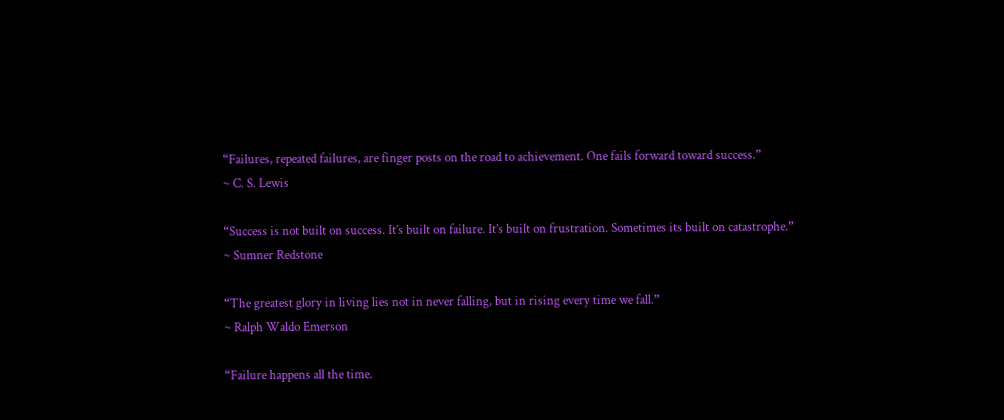“Failures, repeated failures, are finger posts on the road to achievement. One fails forward toward success.”
~ C. S. Lewis

“Success is not built on success. It’s built on failure. It’s built on frustration. Sometimes its built on catastrophe.”
~ Sumner Redstone

“The greatest glory in living lies not in never falling, but in rising every time we fall.”
~ Ralph Waldo Emerson

“Failure happens all the time.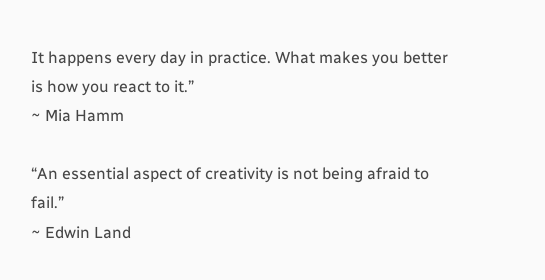It happens every day in practice. What makes you better is how you react to it.”
~ Mia Hamm

“An essential aspect of creativity is not being afraid to fail.”
~ Edwin Land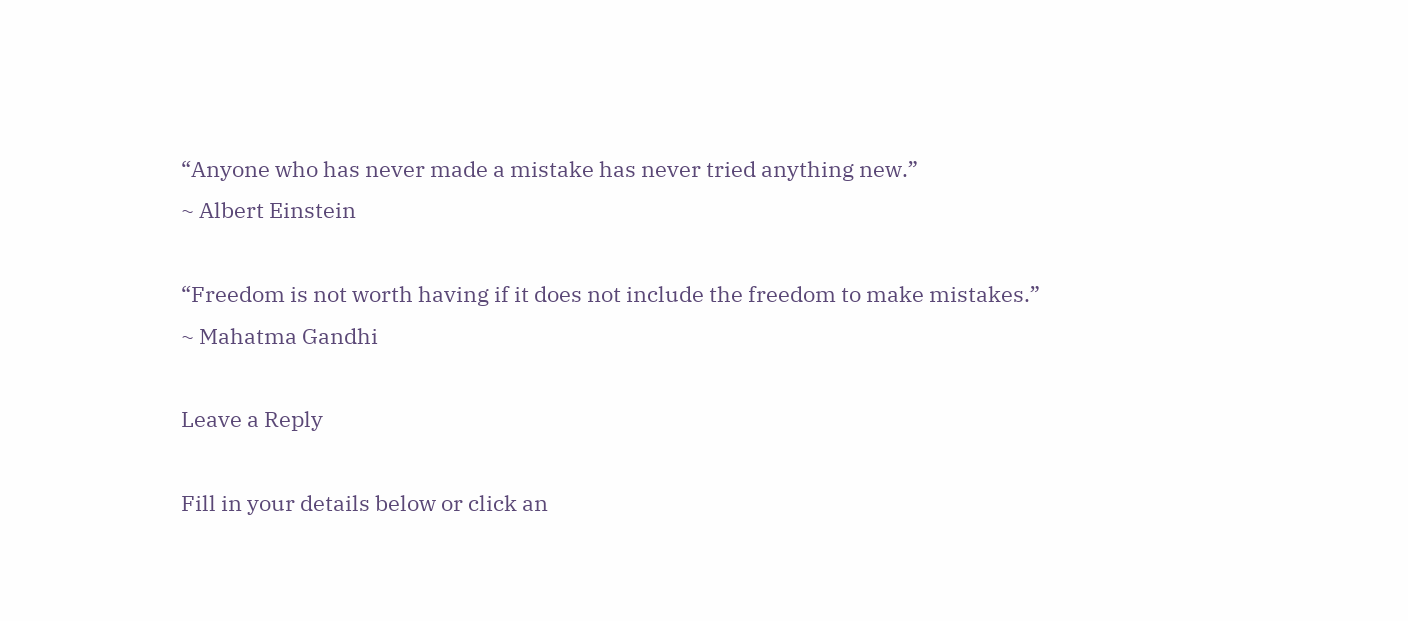“Anyone who has never made a mistake has never tried anything new.”
~ Albert Einstein

“Freedom is not worth having if it does not include the freedom to make mistakes.”
~ Mahatma Gandhi

Leave a Reply

Fill in your details below or click an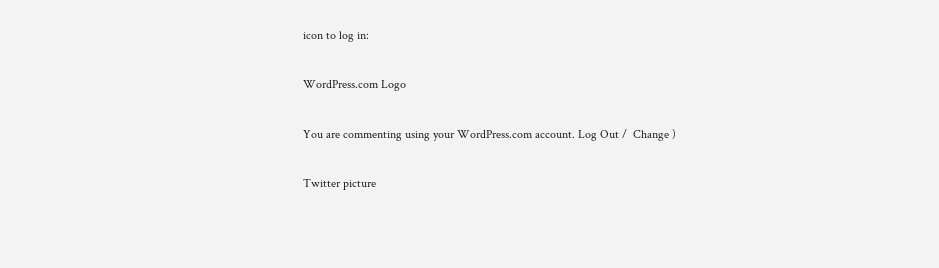icon to log in:

WordPress.com Logo

You are commenting using your WordPress.com account. Log Out /  Change )

Twitter picture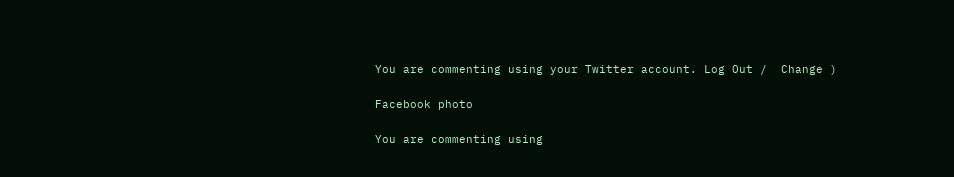You are commenting using your Twitter account. Log Out /  Change )

Facebook photo

You are commenting using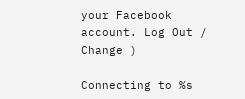your Facebook account. Log Out /  Change )

Connecting to %s